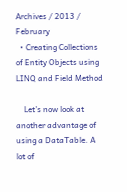Archives / 2013 / February
  • Creating Collections of Entity Objects using LINQ and Field Method

    Let’s now look at another advantage of using a DataTable. A lot of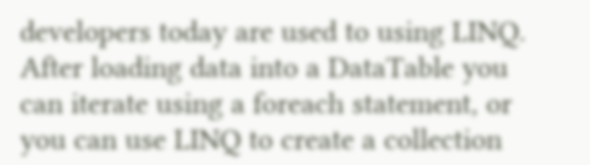developers today are used to using LINQ. After loading data into a DataTable you can iterate using a foreach statement, or you can use LINQ to create a collection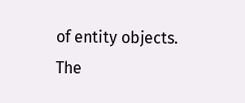of entity objects. The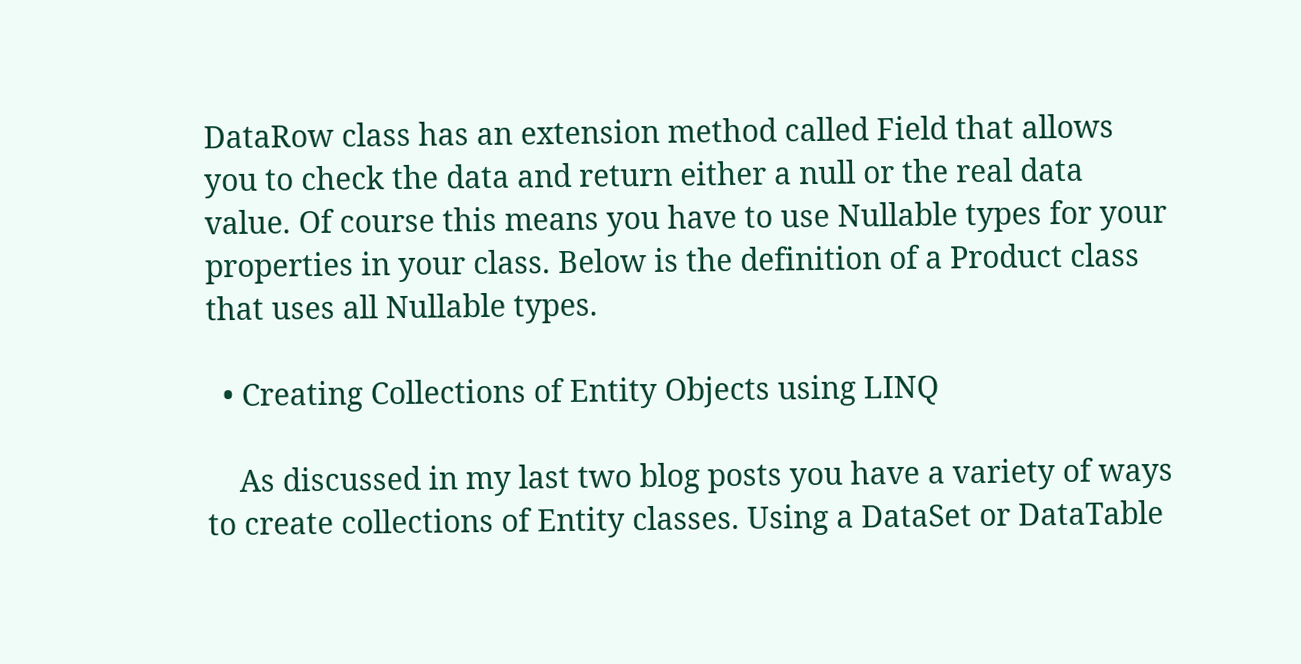DataRow class has an extension method called Field that allows you to check the data and return either a null or the real data value. Of course this means you have to use Nullable types for your properties in your class. Below is the definition of a Product class that uses all Nullable types.

  • Creating Collections of Entity Objects using LINQ

    As discussed in my last two blog posts you have a variety of ways to create collections of Entity classes. Using a DataSet or DataTable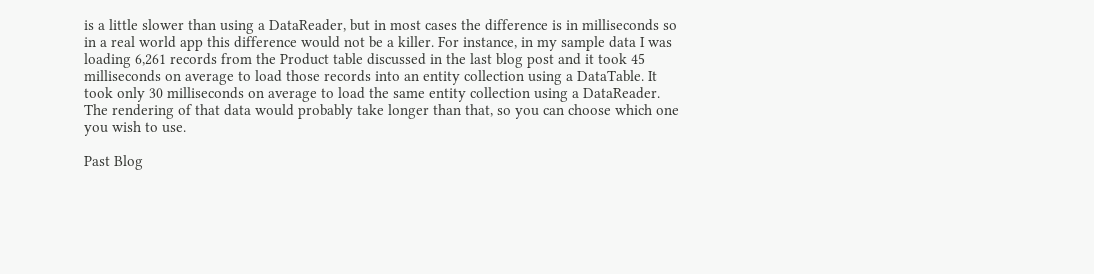is a little slower than using a DataReader, but in most cases the difference is in milliseconds so in a real world app this difference would not be a killer. For instance, in my sample data I was loading 6,261 records from the Product table discussed in the last blog post and it took 45 milliseconds on average to load those records into an entity collection using a DataTable. It took only 30 milliseconds on average to load the same entity collection using a DataReader. The rendering of that data would probably take longer than that, so you can choose which one you wish to use.

Past Blog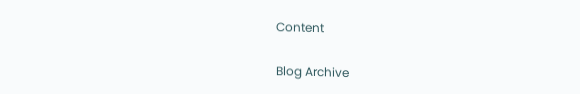Content

Blog Archive